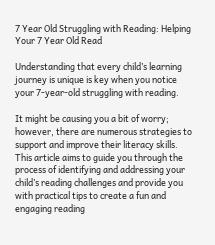7 Year Old Struggling with Reading: Helping Your 7 Year Old Read

Understanding that every child’s learning journey is unique is key when you notice your 7-year-old struggling with reading.

It might be causing you a bit of worry; however, there are numerous strategies to support and improve their literacy skills. This article aims to guide you through the process of identifying and addressing your child’s reading challenges and provide you with practical tips to create a fun and engaging reading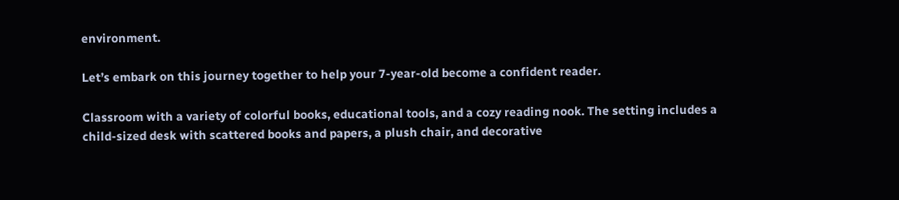environment.

Let’s embark on this journey together to help your 7-year-old become a confident reader.

Classroom with a variety of colorful books, educational tools, and a cozy reading nook. The setting includes a child-sized desk with scattered books and papers, a plush chair, and decorative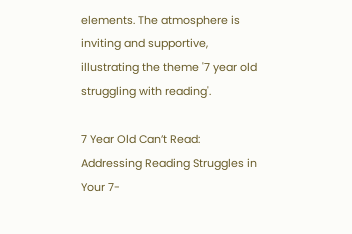elements. The atmosphere is inviting and supportive, illustrating the theme '7 year old struggling with reading'.

7 Year Old Can’t Read: Addressing Reading Struggles in Your 7-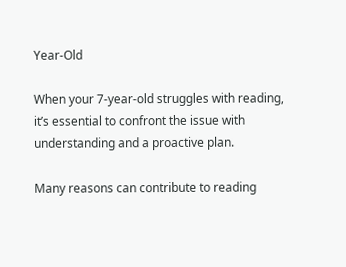Year-Old

When your 7-year-old struggles with reading, it’s essential to confront the issue with understanding and a proactive plan.

Many reasons can contribute to reading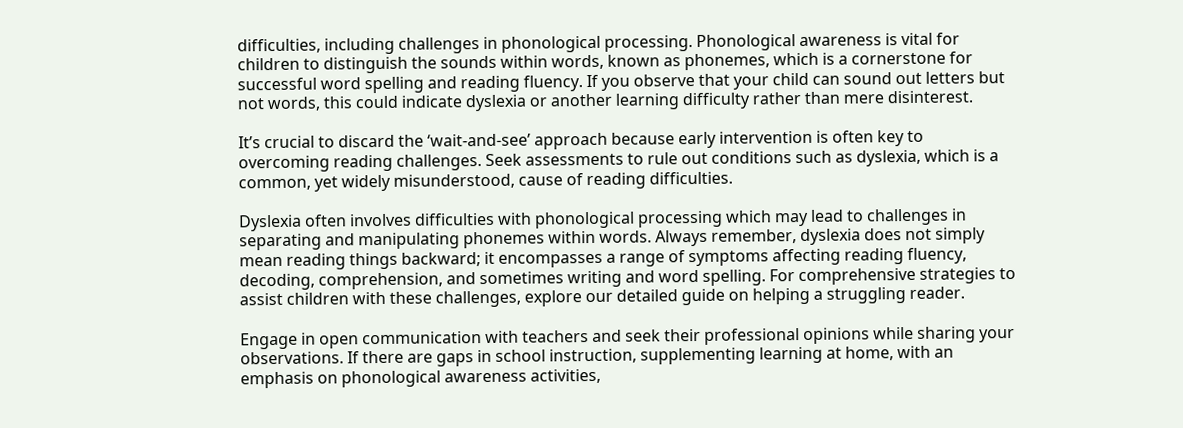difficulties, including challenges in phonological processing. Phonological awareness is vital for children to distinguish the sounds within words, known as phonemes, which is a cornerstone for successful word spelling and reading fluency. If you observe that your child can sound out letters but not words, this could indicate dyslexia or another learning difficulty rather than mere disinterest.

It’s crucial to discard the ‘wait-and-see’ approach because early intervention is often key to overcoming reading challenges. Seek assessments to rule out conditions such as dyslexia, which is a common, yet widely misunderstood, cause of reading difficulties.

Dyslexia often involves difficulties with phonological processing which may lead to challenges in separating and manipulating phonemes within words. Always remember, dyslexia does not simply mean reading things backward; it encompasses a range of symptoms affecting reading fluency, decoding, comprehension, and sometimes writing and word spelling. For comprehensive strategies to assist children with these challenges, explore our detailed guide on helping a struggling reader.

Engage in open communication with teachers and seek their professional opinions while sharing your observations. If there are gaps in school instruction, supplementing learning at home, with an emphasis on phonological awareness activities,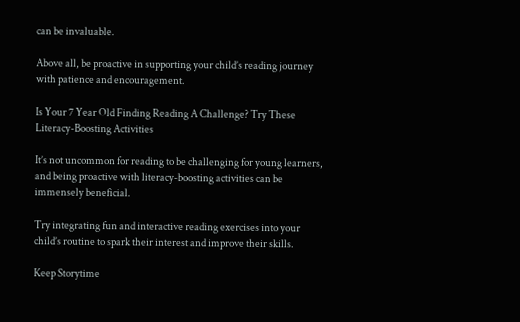can be invaluable.

Above all, be proactive in supporting your child’s reading journey with patience and encouragement.

Is Your 7 Year Old Finding Reading A Challenge? Try These Literacy-Boosting Activities

It’s not uncommon for reading to be challenging for young learners, and being proactive with literacy-boosting activities can be immensely beneficial.

Try integrating fun and interactive reading exercises into your child’s routine to spark their interest and improve their skills.

Keep Storytime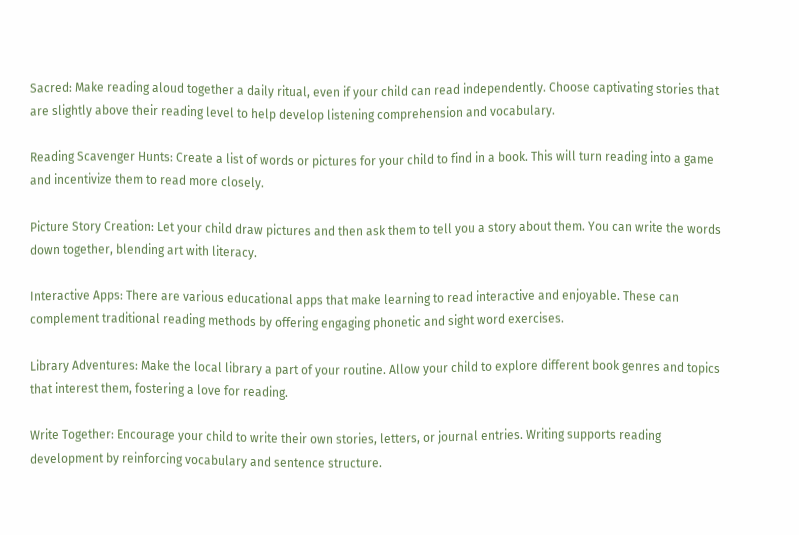Sacred: Make reading aloud together a daily ritual, even if your child can read independently. Choose captivating stories that are slightly above their reading level to help develop listening comprehension and vocabulary.

Reading Scavenger Hunts: Create a list of words or pictures for your child to find in a book. This will turn reading into a game and incentivize them to read more closely.

Picture Story Creation: Let your child draw pictures and then ask them to tell you a story about them. You can write the words down together, blending art with literacy.

Interactive Apps: There are various educational apps that make learning to read interactive and enjoyable. These can complement traditional reading methods by offering engaging phonetic and sight word exercises.

Library Adventures: Make the local library a part of your routine. Allow your child to explore different book genres and topics that interest them, fostering a love for reading.

Write Together: Encourage your child to write their own stories, letters, or journal entries. Writing supports reading development by reinforcing vocabulary and sentence structure.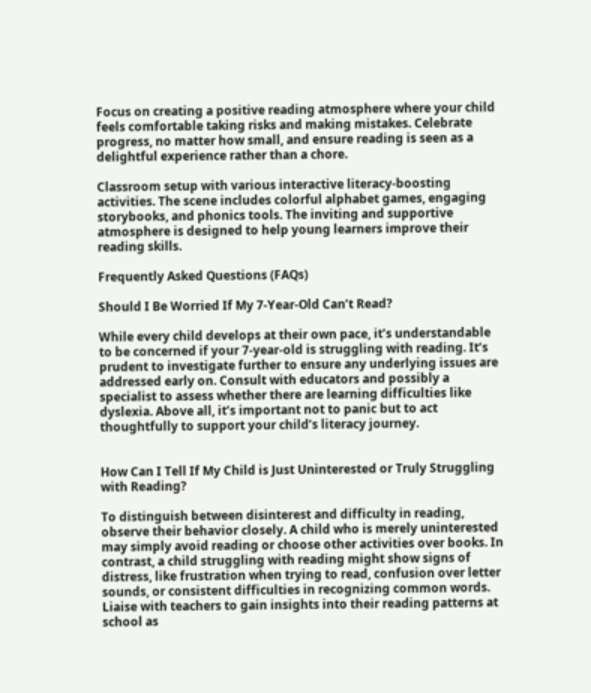Focus on creating a positive reading atmosphere where your child feels comfortable taking risks and making mistakes. Celebrate progress, no matter how small, and ensure reading is seen as a delightful experience rather than a chore.

Classroom setup with various interactive literacy-boosting activities. The scene includes colorful alphabet games, engaging storybooks, and phonics tools. The inviting and supportive atmosphere is designed to help young learners improve their reading skills.

Frequently Asked Questions (FAQs)

Should I Be Worried If My 7-Year-Old Can’t Read?

While every child develops at their own pace, it’s understandable to be concerned if your 7-year-old is struggling with reading. It’s prudent to investigate further to ensure any underlying issues are addressed early on. Consult with educators and possibly a specialist to assess whether there are learning difficulties like dyslexia. Above all, it’s important not to panic but to act thoughtfully to support your child’s literacy journey.


How Can I Tell If My Child is Just Uninterested or Truly Struggling with Reading?

To distinguish between disinterest and difficulty in reading, observe their behavior closely. A child who is merely uninterested may simply avoid reading or choose other activities over books. In contrast, a child struggling with reading might show signs of distress, like frustration when trying to read, confusion over letter sounds, or consistent difficulties in recognizing common words. Liaise with teachers to gain insights into their reading patterns at school as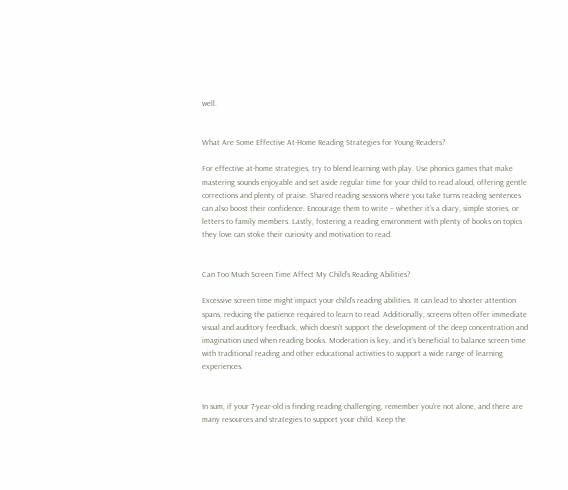well.


What Are Some Effective At-Home Reading Strategies for Young Readers?

For effective at-home strategies, try to blend learning with play. Use phonics games that make mastering sounds enjoyable and set aside regular time for your child to read aloud, offering gentle corrections and plenty of praise. Shared reading sessions where you take turns reading sentences can also boost their confidence. Encourage them to write – whether it’s a diary, simple stories, or letters to family members. Lastly, fostering a reading environment with plenty of books on topics they love can stoke their curiosity and motivation to read.


Can Too Much Screen Time Affect My Child’s Reading Abilities?

Excessive screen time might impact your child’s reading abilities. It can lead to shorter attention spans, reducing the patience required to learn to read. Additionally, screens often offer immediate visual and auditory feedback, which doesn’t support the development of the deep concentration and imagination used when reading books. Moderation is key, and it’s beneficial to balance screen time with traditional reading and other educational activities to support a wide range of learning experiences.


In sum, if your 7-year-old is finding reading challenging, remember you’re not alone, and there are many resources and strategies to support your child. Keep the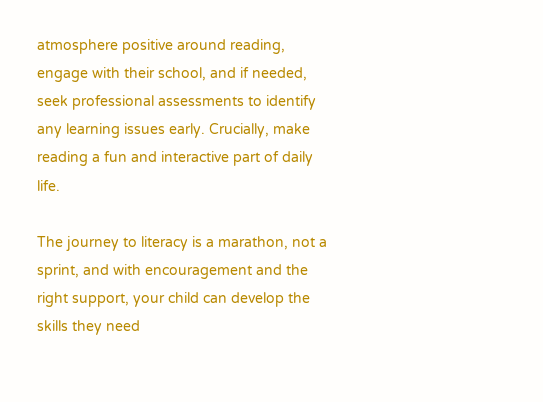atmosphere positive around reading, engage with their school, and if needed, seek professional assessments to identify any learning issues early. Crucially, make reading a fun and interactive part of daily life.

The journey to literacy is a marathon, not a sprint, and with encouragement and the right support, your child can develop the skills they need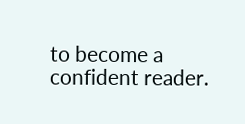to become a confident reader.